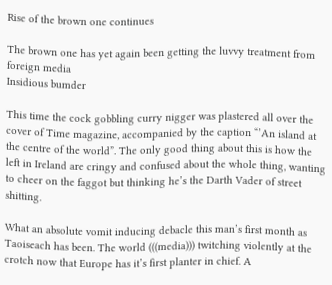Rise of the brown one continues

The brown one has yet again been getting the luvvy treatment from foreign media
Insidious bumder

This time the cock gobbling curry nigger was plastered all over the cover of Time magazine, accompanied by the caption “’An island at the centre of the world”. The only good thing about this is how the left in Ireland are cringy and confused about the whole thing, wanting to cheer on the faggot but thinking he’s the Darth Vader of street shitting.

What an absolute vomit inducing debacle this man’s first month as Taoiseach has been. The world (((media))) twitching violently at the crotch now that Europe has it’s first planter in chief. A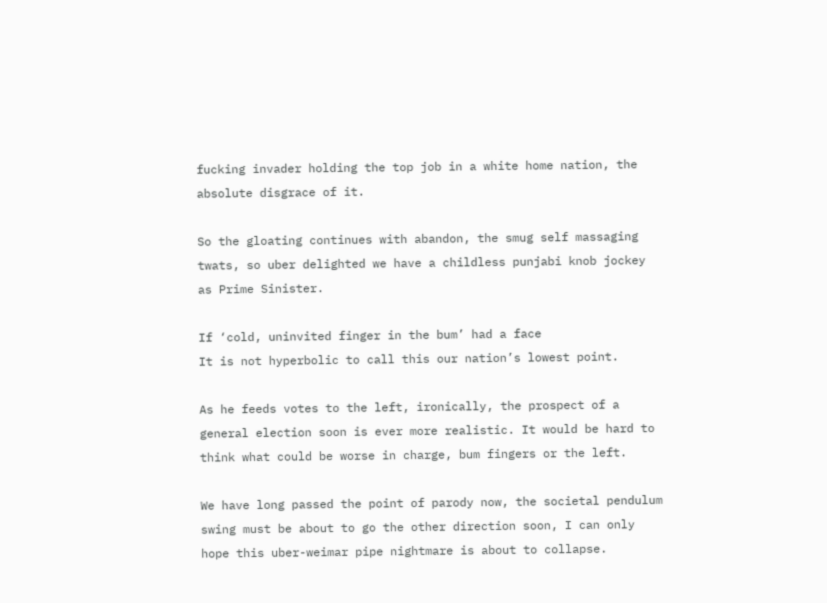fucking invader holding the top job in a white home nation, the absolute disgrace of it.

So the gloating continues with abandon, the smug self massaging twats, so uber delighted we have a childless punjabi knob jockey as Prime Sinister.

If ‘cold, uninvited finger in the bum’ had a face
It is not hyperbolic to call this our nation’s lowest point.

As he feeds votes to the left, ironically, the prospect of a general election soon is ever more realistic. It would be hard to think what could be worse in charge, bum fingers or the left.

We have long passed the point of parody now, the societal pendulum swing must be about to go the other direction soon, I can only hope this uber-weimar pipe nightmare is about to collapse.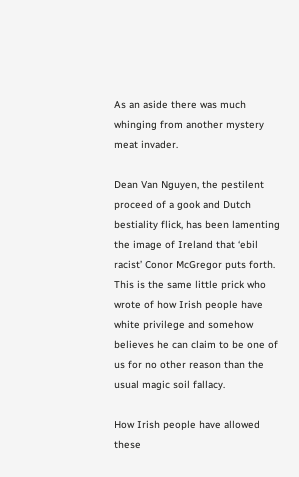As an aside there was much whinging from another mystery meat invader.

Dean Van Nguyen, the pestilent proceed of a gook and Dutch bestiality flick, has been lamenting the image of Ireland that ‘ebil racist’ Conor McGregor puts forth. This is the same little prick who wrote of how Irish people have white privilege and somehow believes he can claim to be one of us for no other reason than the usual magic soil fallacy.

How Irish people have allowed these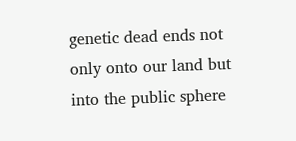genetic dead ends not only onto our land but into the public sphere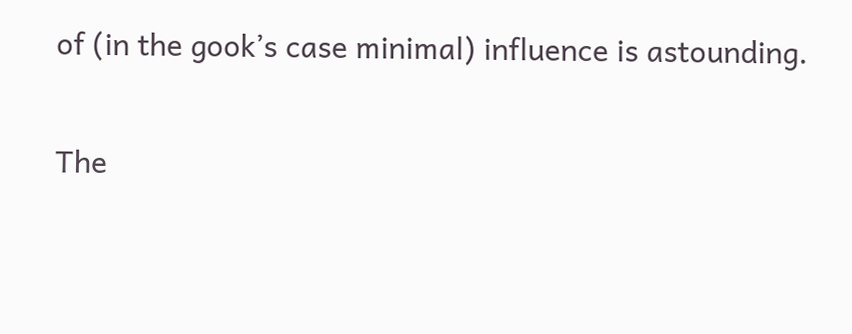of (in the gook’s case minimal) influence is astounding.

The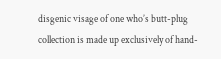disgenic visage of one who’s butt-plug collection is made up exclusively of hand-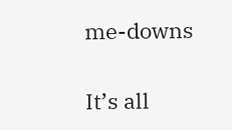me-downs

It’s all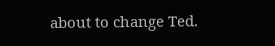about to change Ted.